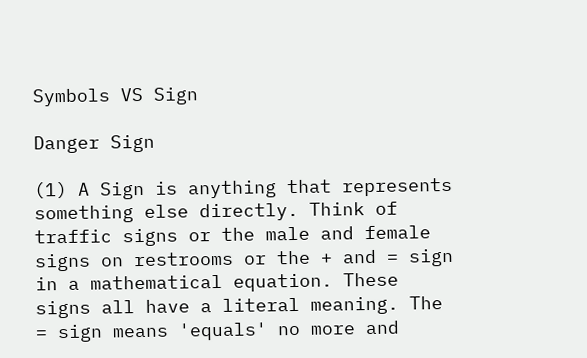Symbols VS Sign

Danger Sign

(1) A Sign is anything that represents something else directly. Think of traffic signs or the male and female signs on restrooms or the + and = sign in a mathematical equation. These signs all have a literal meaning. The = sign means 'equals' no more and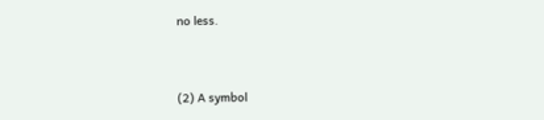no less.


(2) A symbol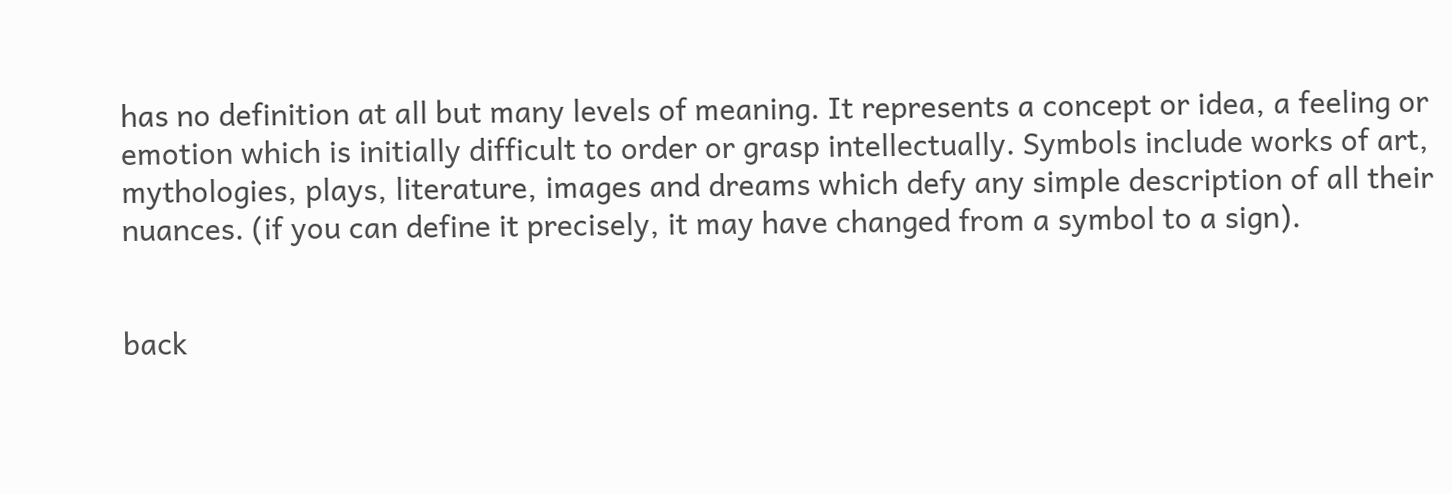has no definition at all but many levels of meaning. It represents a concept or idea, a feeling or emotion which is initially difficult to order or grasp intellectually. Symbols include works of art, mythologies, plays, literature, images and dreams which defy any simple description of all their nuances. (if you can define it precisely, it may have changed from a symbol to a sign).


back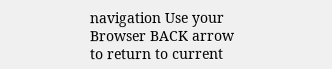navigation Use your Browser BACK arrow to return to current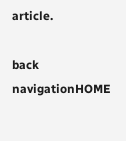article.

back navigationHOME